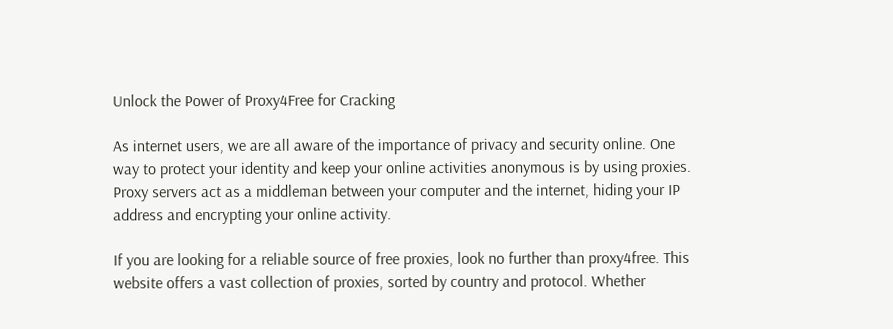Unlock the Power of Proxy4Free for Cracking

As internet users, we are all aware of the importance of privacy and security online. One way to protect your identity and keep your online activities anonymous is by using proxies. Proxy servers act as a middleman between your computer and the internet, hiding your IP address and encrypting your online activity.

If you are looking for a reliable source of free proxies, look no further than proxy4free. This website offers a vast collection of proxies, sorted by country and protocol. Whether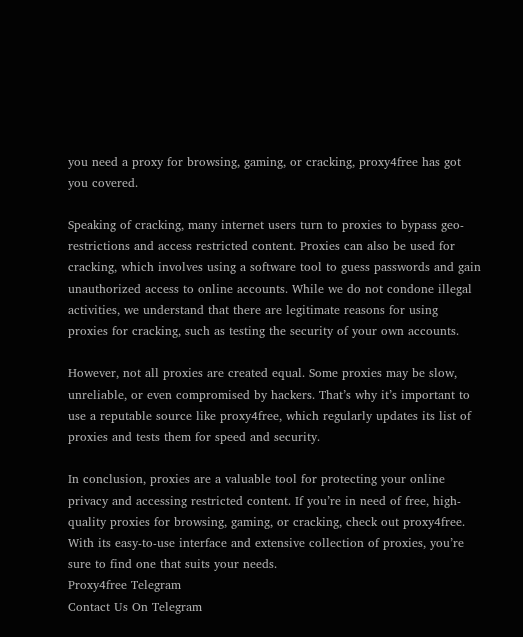you need a proxy for browsing, gaming, or cracking, proxy4free has got you covered.

Speaking of cracking, many internet users turn to proxies to bypass geo-restrictions and access restricted content. Proxies can also be used for cracking, which involves using a software tool to guess passwords and gain unauthorized access to online accounts. While we do not condone illegal activities, we understand that there are legitimate reasons for using proxies for cracking, such as testing the security of your own accounts.

However, not all proxies are created equal. Some proxies may be slow, unreliable, or even compromised by hackers. That’s why it’s important to use a reputable source like proxy4free, which regularly updates its list of proxies and tests them for speed and security.

In conclusion, proxies are a valuable tool for protecting your online privacy and accessing restricted content. If you’re in need of free, high-quality proxies for browsing, gaming, or cracking, check out proxy4free. With its easy-to-use interface and extensive collection of proxies, you’re sure to find one that suits your needs.
Proxy4free Telegram
Contact Us On Telegram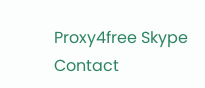Proxy4free Skype
Contact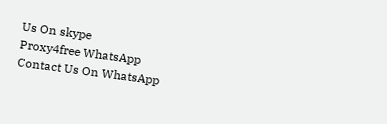Us On skype
Proxy4free WhatsApp
Contact Us On WhatsApp